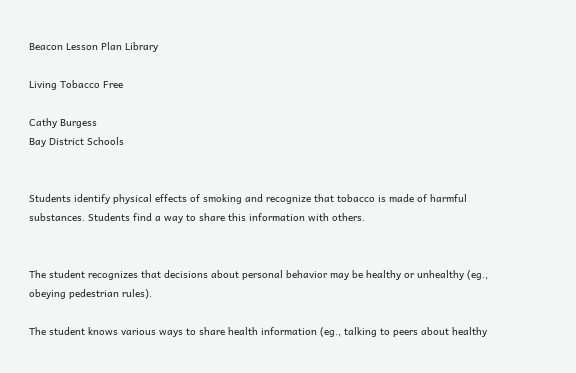Beacon Lesson Plan Library

Living Tobacco Free

Cathy Burgess
Bay District Schools


Students identify physical effects of smoking and recognize that tobacco is made of harmful substances. Students find a way to share this information with others.


The student recognizes that decisions about personal behavior may be healthy or unhealthy (eg., obeying pedestrian rules).

The student knows various ways to share health information (eg., talking to peers about healthy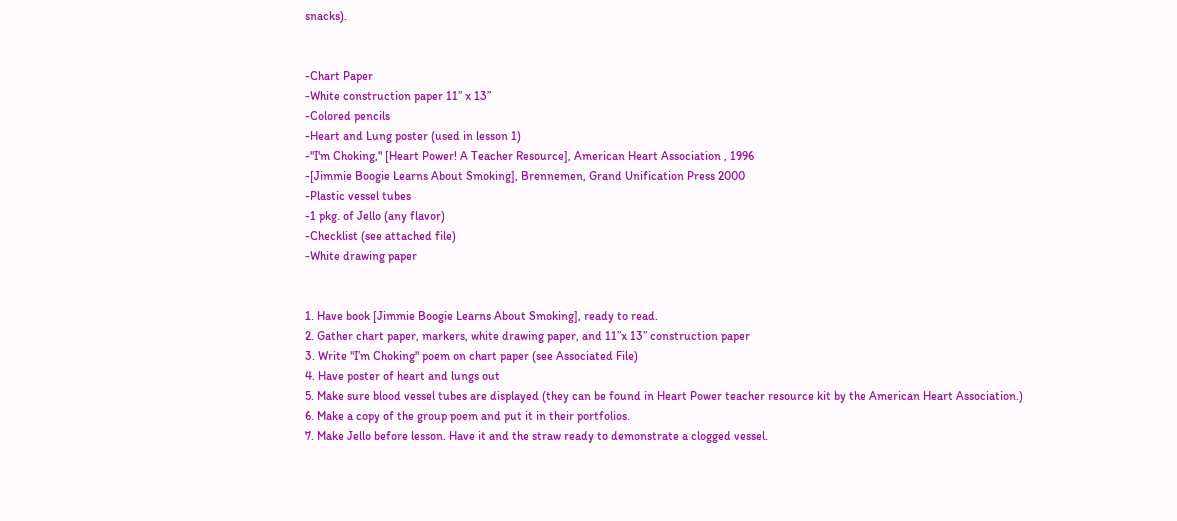snacks).


-Chart Paper
-White construction paper 11” x 13”
-Colored pencils
-Heart and Lung poster (used in lesson 1)
-"I'm Choking," [Heart Power! A Teacher Resource], American Heart Association , 1996
-[Jimmie Boogie Learns About Smoking], Brennemen, Grand Unification Press 2000
-Plastic vessel tubes
-1 pkg. of Jello (any flavor)
-Checklist (see attached file)
-White drawing paper


1. Have book [Jimmie Boogie Learns About Smoking], ready to read.
2. Gather chart paper, markers, white drawing paper, and 11”x 13” construction paper
3. Write "I’m Choking" poem on chart paper (see Associated File)
4. Have poster of heart and lungs out
5. Make sure blood vessel tubes are displayed (they can be found in Heart Power teacher resource kit by the American Heart Association.)
6. Make a copy of the group poem and put it in their portfolios.
7. Make Jello before lesson. Have it and the straw ready to demonstrate a clogged vessel.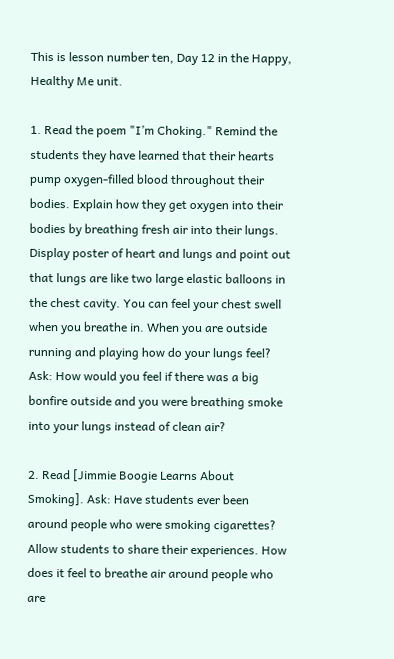This is lesson number ten, Day 12 in the Happy, Healthy Me unit.

1. Read the poem "I’m Choking." Remind the students they have learned that their hearts pump oxygen-filled blood throughout their bodies. Explain how they get oxygen into their bodies by breathing fresh air into their lungs. Display poster of heart and lungs and point out that lungs are like two large elastic balloons in the chest cavity. You can feel your chest swell when you breathe in. When you are outside running and playing how do your lungs feel? Ask: How would you feel if there was a big bonfire outside and you were breathing smoke into your lungs instead of clean air?

2. Read [Jimmie Boogie Learns About Smoking]. Ask: Have students ever been around people who were smoking cigarettes? Allow students to share their experiences. How does it feel to breathe air around people who are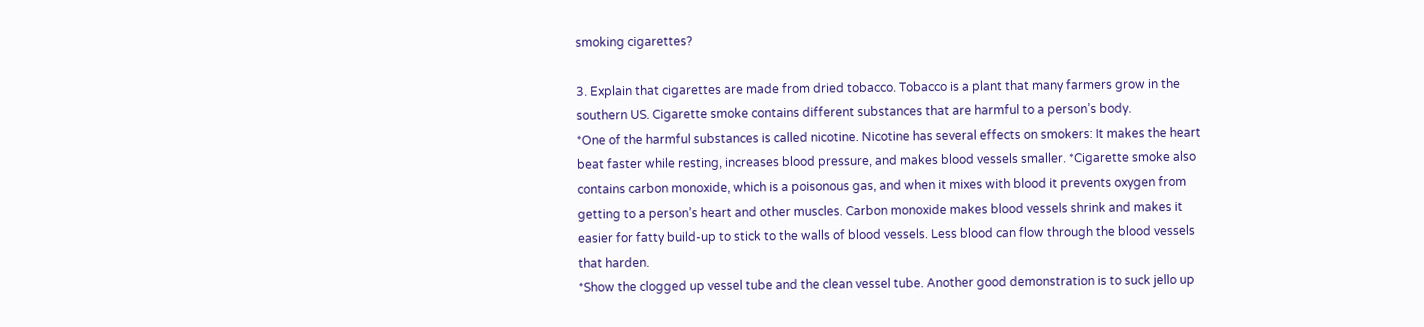smoking cigarettes?

3. Explain that cigarettes are made from dried tobacco. Tobacco is a plant that many farmers grow in the southern US. Cigarette smoke contains different substances that are harmful to a person’s body.
*One of the harmful substances is called nicotine. Nicotine has several effects on smokers: It makes the heart beat faster while resting, increases blood pressure, and makes blood vessels smaller. *Cigarette smoke also contains carbon monoxide, which is a poisonous gas, and when it mixes with blood it prevents oxygen from getting to a person’s heart and other muscles. Carbon monoxide makes blood vessels shrink and makes it easier for fatty build-up to stick to the walls of blood vessels. Less blood can flow through the blood vessels that harden.
*Show the clogged up vessel tube and the clean vessel tube. Another good demonstration is to suck jello up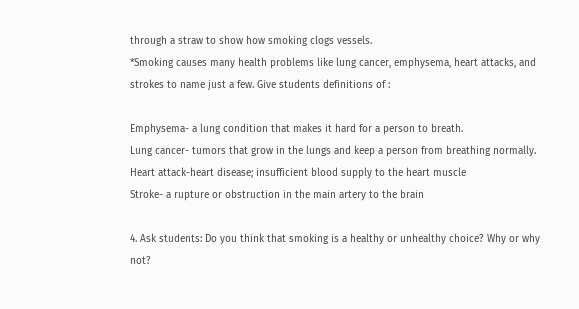through a straw to show how smoking clogs vessels.
*Smoking causes many health problems like lung cancer, emphysema, heart attacks, and strokes to name just a few. Give students definitions of :

Emphysema- a lung condition that makes it hard for a person to breath.
Lung cancer- tumors that grow in the lungs and keep a person from breathing normally.
Heart attack-heart disease; insufficient blood supply to the heart muscle
Stroke- a rupture or obstruction in the main artery to the brain

4. Ask students: Do you think that smoking is a healthy or unhealthy choice? Why or why not?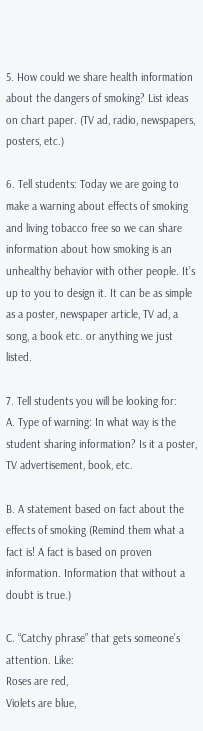5. How could we share health information about the dangers of smoking? List ideas on chart paper. (TV ad, radio, newspapers, posters, etc.)

6. Tell students: Today we are going to make a warning about effects of smoking and living tobacco free so we can share information about how smoking is an unhealthy behavior with other people. It’s up to you to design it. It can be as simple as a poster, newspaper article, TV ad, a song, a book etc. or anything we just listed.

7. Tell students you will be looking for:
A. Type of warning: In what way is the student sharing information? Is it a poster, TV advertisement, book, etc.

B. A statement based on fact about the effects of smoking (Remind them what a fact is! A fact is based on proven information. Information that without a doubt is true.)

C. “Catchy phrase” that gets someone’s attention. Like:
Roses are red,
Violets are blue,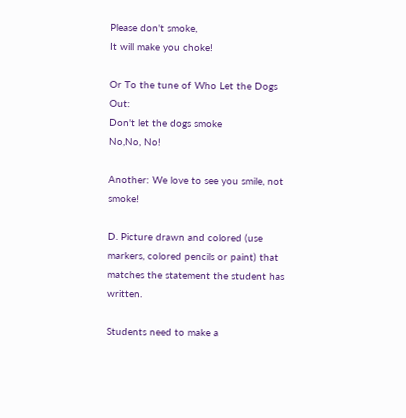Please don't smoke,
It will make you choke!

Or To the tune of Who Let the Dogs Out:
Don't let the dogs smoke
No,No, No!

Another: We love to see you smile, not smoke!

D. Picture drawn and colored (use markers, colored pencils or paint) that matches the statement the student has written.

Students need to make a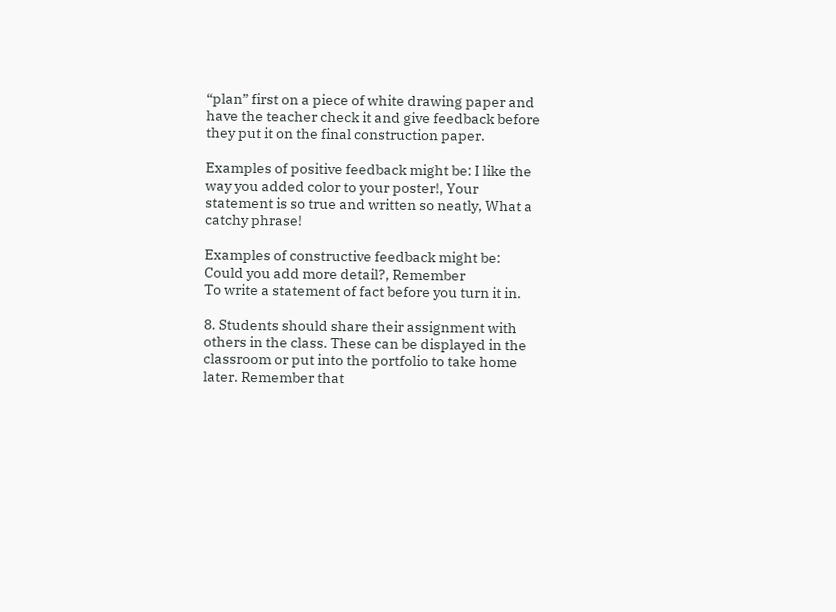“plan” first on a piece of white drawing paper and have the teacher check it and give feedback before they put it on the final construction paper.

Examples of positive feedback might be: I like the way you added color to your poster!, Your statement is so true and written so neatly, What a catchy phrase!

Examples of constructive feedback might be: Could you add more detail?, Remember
To write a statement of fact before you turn it in.

8. Students should share their assignment with others in the class. These can be displayed in the classroom or put into the portfolio to take home later. Remember that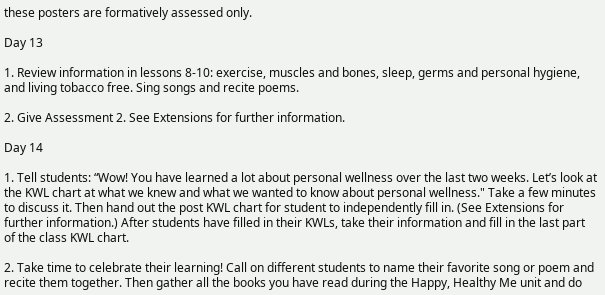these posters are formatively assessed only.

Day 13

1. Review information in lessons 8-10: exercise, muscles and bones, sleep, germs and personal hygiene, and living tobacco free. Sing songs and recite poems.

2. Give Assessment 2. See Extensions for further information.

Day 14

1. Tell students: “Wow! You have learned a lot about personal wellness over the last two weeks. Let’s look at the KWL chart at what we knew and what we wanted to know about personal wellness." Take a few minutes to discuss it. Then hand out the post KWL chart for student to independently fill in. (See Extensions for further information.) After students have filled in their KWLs, take their information and fill in the last part of the class KWL chart.

2. Take time to celebrate their learning! Call on different students to name their favorite song or poem and recite them together. Then gather all the books you have read during the Happy, Healthy Me unit and do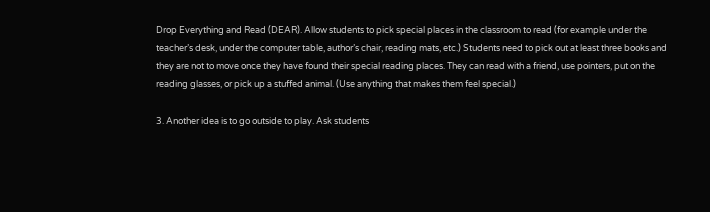Drop Everything and Read (DEAR). Allow students to pick special places in the classroom to read (for example under the teacher’s desk, under the computer table, author’s chair, reading mats, etc.) Students need to pick out at least three books and they are not to move once they have found their special reading places. They can read with a friend, use pointers, put on the reading glasses, or pick up a stuffed animal. (Use anything that makes them feel special.)

3. Another idea is to go outside to play. Ask students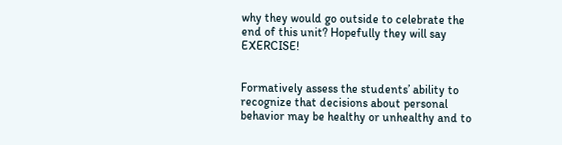why they would go outside to celebrate the end of this unit? Hopefully they will say EXERCISE!


Formatively assess the students’ ability to recognize that decisions about personal behavior may be healthy or unhealthy and to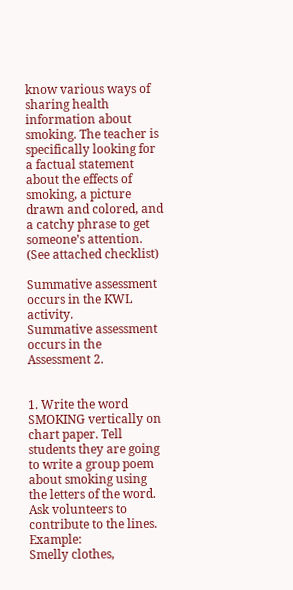know various ways of sharing health information about smoking. The teacher is specifically looking for a factual statement about the effects of smoking, a picture drawn and colored, and a catchy phrase to get someone’s attention.
(See attached checklist)

Summative assessment occurs in the KWL activity.
Summative assessment occurs in the Assessment 2.


1. Write the word SMOKING vertically on chart paper. Tell students they are going to write a group poem about smoking using the letters of the word. Ask volunteers to contribute to the lines. Example:
Smelly clothes,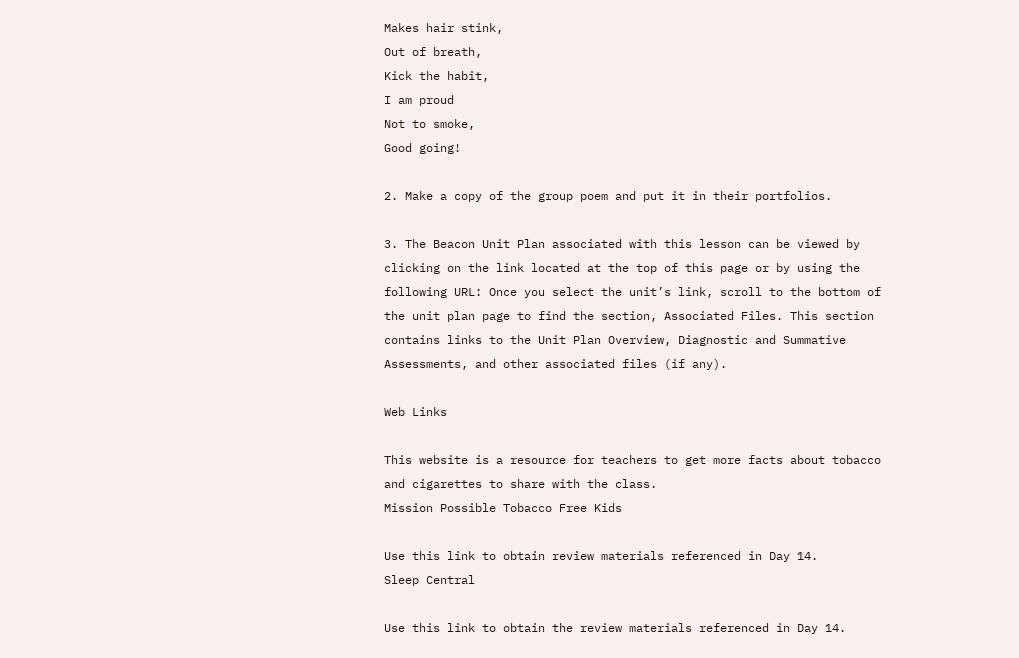Makes hair stink,
Out of breath,
Kick the habit,
I am proud
Not to smoke,
Good going!

2. Make a copy of the group poem and put it in their portfolios.

3. The Beacon Unit Plan associated with this lesson can be viewed by clicking on the link located at the top of this page or by using the following URL: Once you select the unit’s link, scroll to the bottom of the unit plan page to find the section, Associated Files. This section contains links to the Unit Plan Overview, Diagnostic and Summative Assessments, and other associated files (if any).

Web Links

This website is a resource for teachers to get more facts about tobacco and cigarettes to share with the class.
Mission Possible Tobacco Free Kids

Use this link to obtain review materials referenced in Day 14.
Sleep Central

Use this link to obtain the review materials referenced in Day 14.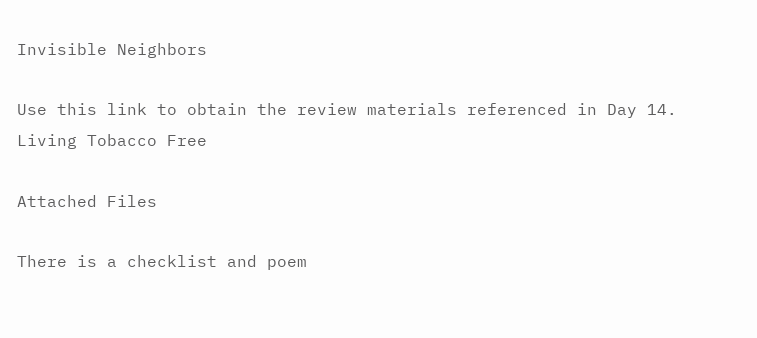Invisible Neighbors

Use this link to obtain the review materials referenced in Day 14.
Living Tobacco Free

Attached Files

There is a checklist and poem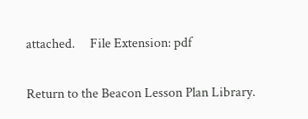attached.     File Extension: pdf

Return to the Beacon Lesson Plan Library.